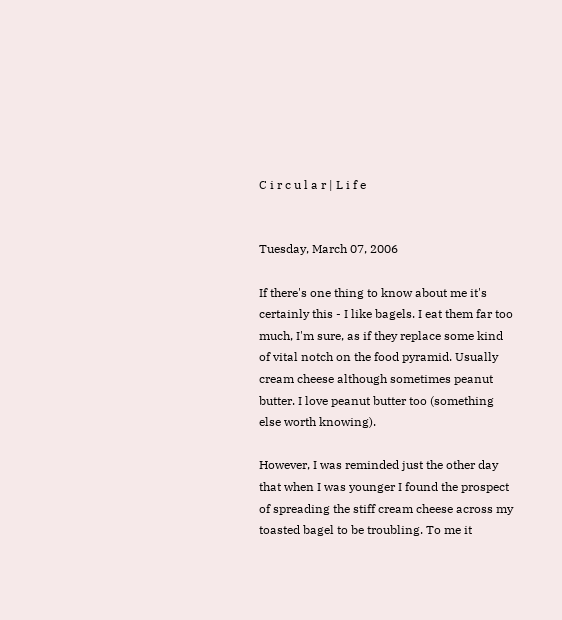C i r c u l a r | L i f e


Tuesday, March 07, 2006

If there's one thing to know about me it's certainly this - I like bagels. I eat them far too much, I'm sure, as if they replace some kind of vital notch on the food pyramid. Usually cream cheese although sometimes peanut butter. I love peanut butter too (something else worth knowing).

However, I was reminded just the other day that when I was younger I found the prospect of spreading the stiff cream cheese across my toasted bagel to be troubling. To me it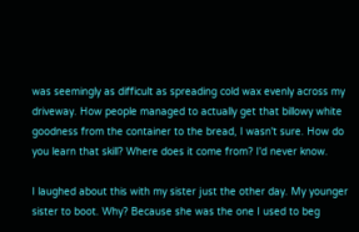was seemingly as difficult as spreading cold wax evenly across my driveway. How people managed to actually get that billowy white goodness from the container to the bread, I wasn't sure. How do you learn that skill? Where does it come from? I'd never know.

I laughed about this with my sister just the other day. My younger sister to boot. Why? Because she was the one I used to beg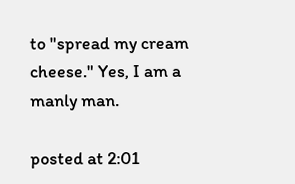to "spread my cream cheese." Yes, I am a manly man.

posted at 2:01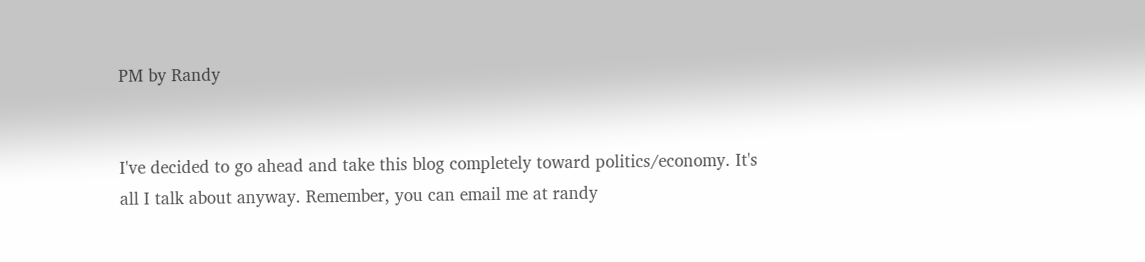PM by Randy


I've decided to go ahead and take this blog completely toward politics/economy. It's all I talk about anyway. Remember, you can email me at randy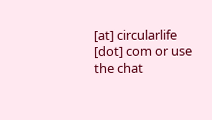[at] circularlife [dot] com or use the chat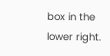box in the lower right.